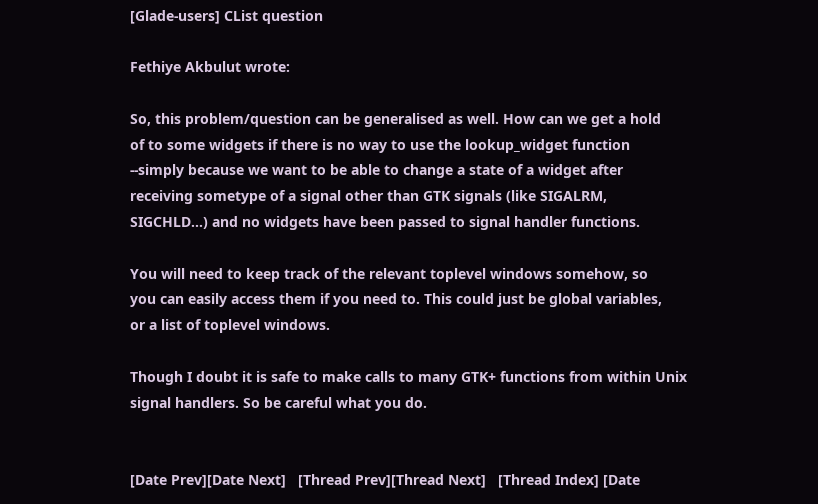[Glade-users] CList question

Fethiye Akbulut wrote:

So, this problem/question can be generalised as well. How can we get a hold
of to some widgets if there is no way to use the lookup_widget function
--simply because we want to be able to change a state of a widget after
receiving sometype of a signal other than GTK signals (like SIGALRM,
SIGCHLD...) and no widgets have been passed to signal handler functions.

You will need to keep track of the relevant toplevel windows somehow, so
you can easily access them if you need to. This could just be global variables,
or a list of toplevel windows.

Though I doubt it is safe to make calls to many GTK+ functions from within Unix
signal handlers. So be careful what you do.


[Date Prev][Date Next]   [Thread Prev][Thread Next]   [Thread Index] [Date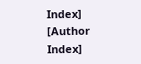Index] [Author Index]